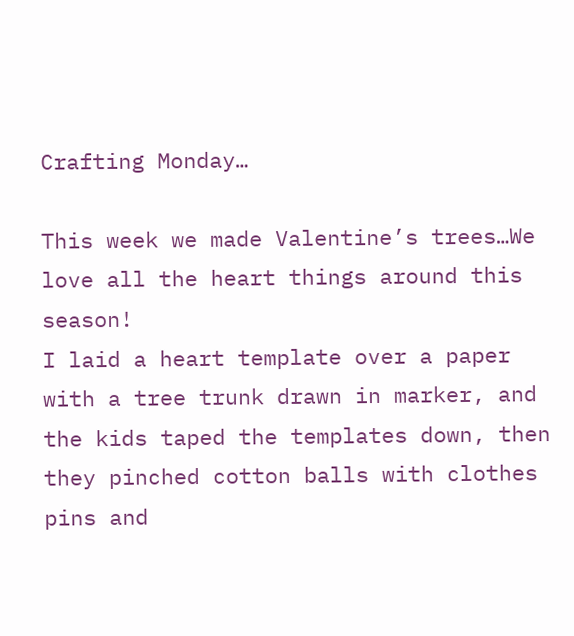Crafting Monday…

This week we made Valentine’s trees…We love all the heart things around this season!
I laid a heart template over a paper with a tree trunk drawn in marker, and the kids taped the templates down, then they pinched cotton balls with clothes pins and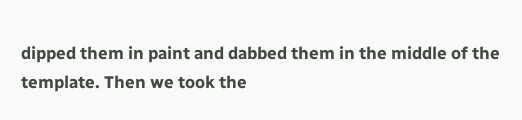dipped them in paint and dabbed them in the middle of the template. Then we took the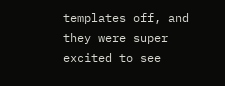templates off, and they were super excited to see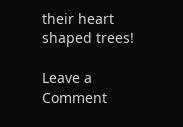their heart shaped trees!

Leave a Comment